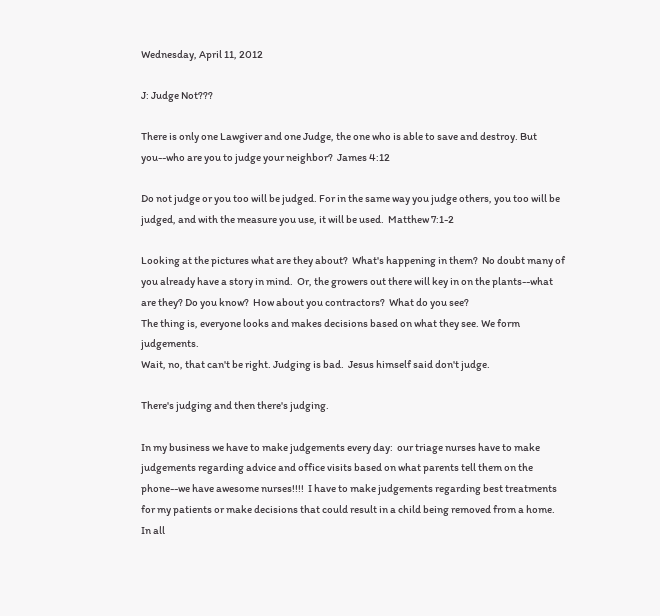Wednesday, April 11, 2012

J: Judge Not???

There is only one Lawgiver and one Judge, the one who is able to save and destroy. But you--who are you to judge your neighbor?  James 4:12

Do not judge or you too will be judged. For in the same way you judge others, you too will be judged, and with the measure you use, it will be used.  Matthew 7:1-2

Looking at the pictures what are they about?  What's happening in them?  No doubt many of you already have a story in mind.  Or, the growers out there will key in on the plants--what are they? Do you know?  How about you contractors?  What do you see?
The thing is, everyone looks and makes decisions based on what they see. We form judgements.
Wait, no, that can't be right. Judging is bad.  Jesus himself said don't judge.

There's judging and then there's judging.

In my business we have to make judgements every day:  our triage nurses have to make judgements regarding advice and office visits based on what parents tell them on the phone--we have awesome nurses!!!!  I have to make judgements regarding best treatments for my patients or make decisions that could result in a child being removed from a home.
In all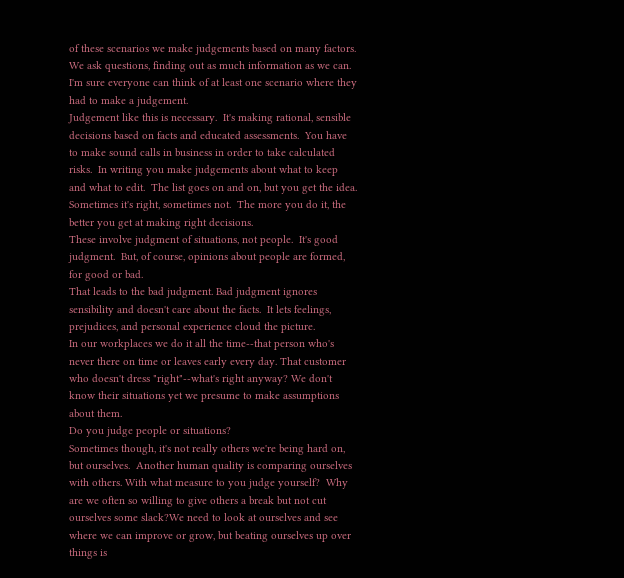of these scenarios we make judgements based on many factors.  We ask questions, finding out as much information as we can.  I'm sure everyone can think of at least one scenario where they had to make a judgement.
Judgement like this is necessary.  It's making rational, sensible decisions based on facts and educated assessments.  You have to make sound calls in business in order to take calculated risks.  In writing you make judgements about what to keep and what to edit.  The list goes on and on, but you get the idea. Sometimes it's right, sometimes not.  The more you do it, the better you get at making right decisions.
These involve judgment of situations, not people.  It's good judgment.  But, of course, opinions about people are formed, for good or bad.
That leads to the bad judgment. Bad judgment ignores sensibility and doesn't care about the facts.  It lets feelings, prejudices, and personal experience cloud the picture.
In our workplaces we do it all the time--that person who's never there on time or leaves early every day. That customer who doesn't dress "right"--what's right anyway? We don't know their situations yet we presume to make assumptions about them.
Do you judge people or situations?
Sometimes though, it's not really others we're being hard on, but ourselves.  Another human quality is comparing ourselves with others. With what measure to you judge yourself?  Why are we often so willing to give others a break but not cut ourselves some slack?We need to look at ourselves and see where we can improve or grow, but beating ourselves up over things is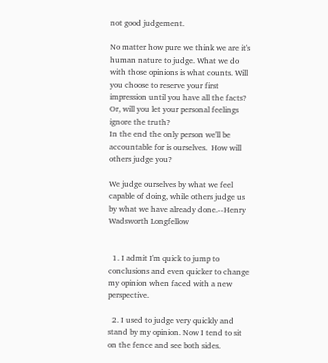not good judgement.

No matter how pure we think we are it's human nature to judge. What we do with those opinions is what counts. Will you choose to reserve your first impression until you have all the facts? Or, will you let your personal feelings ignore the truth?
In the end the only person we'll be accountable for is ourselves.  How will others judge you?

We judge ourselves by what we feel capable of doing, while others judge us by what we have already done.--Henry Wadsworth Longfellow


  1. I admit I'm quick to jump to conclusions and even quicker to change my opinion when faced with a new perspective.

  2. I used to judge very quickly and stand by my opinion. Now I tend to sit on the fence and see both sides.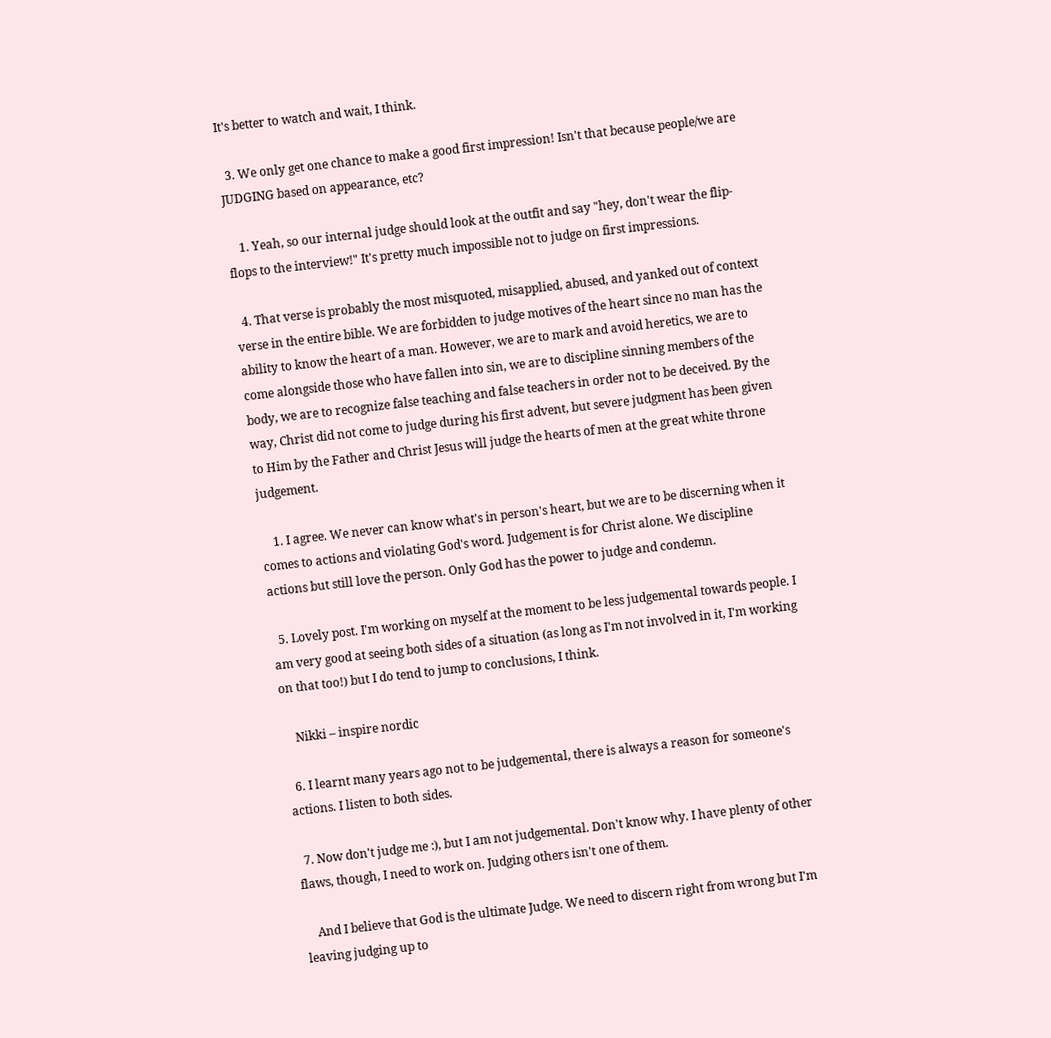It's better to watch and wait, I think.

  3. We only get one chance to make a good first impression! Isn't that because people/we are JUDGING based on appearance, etc?

    1. Yeah, so our internal judge should look at the outfit and say "hey, don't wear the flip-flops to the interview!" It's pretty much impossible not to judge on first impressions.

  4. That verse is probably the most misquoted, misapplied, abused, and yanked out of context verse in the entire bible. We are forbidden to judge motives of the heart since no man has the ability to know the heart of a man. However, we are to mark and avoid heretics, we are to come alongside those who have fallen into sin, we are to discipline sinning members of the body, we are to recognize false teaching and false teachers in order not to be deceived. By the way, Christ did not come to judge during his first advent, but severe judgment has been given to Him by the Father and Christ Jesus will judge the hearts of men at the great white throne judgement.

    1. I agree. We never can know what's in person's heart, but we are to be discerning when it comes to actions and violating God's word. Judgement is for Christ alone. We discipline actions but still love the person. Only God has the power to judge and condemn.

  5. Lovely post. I'm working on myself at the moment to be less judgemental towards people. I am very good at seeing both sides of a situation (as long as I'm not involved in it, I'm working on that too!) but I do tend to jump to conclusions, I think.

    Nikki – inspire nordic

  6. I learnt many years ago not to be judgemental, there is always a reason for someone's actions. I listen to both sides.

  7. Now don't judge me :), but I am not judgemental. Don't know why. I have plenty of other flaws, though, I need to work on. Judging others isn't one of them.

    And I believe that God is the ultimate Judge. We need to discern right from wrong but I'm leaving judging up to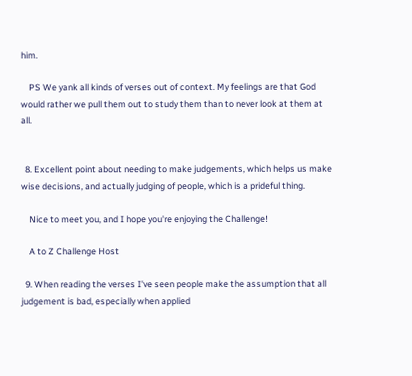him.

    PS We yank all kinds of verses out of context. My feelings are that God would rather we pull them out to study them than to never look at them at all.


  8. Excellent point about needing to make judgements, which helps us make wise decisions, and actually judging of people, which is a prideful thing.

    Nice to meet you, and I hope you're enjoying the Challenge!

    A to Z Challenge Host

  9. When reading the verses I've seen people make the assumption that all judgement is bad, especially when applied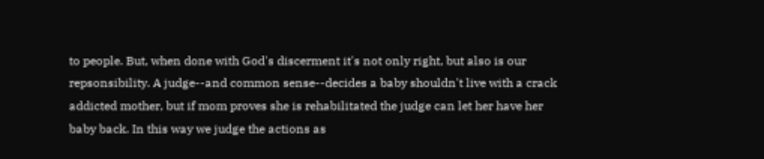to people. But, when done with God's discerment it's not only right, but also is our repsonsibility. A judge--and common sense--decides a baby shouldn't live with a crack addicted mother, but if mom proves she is rehabilitated the judge can let her have her baby back. In this way we judge the actions as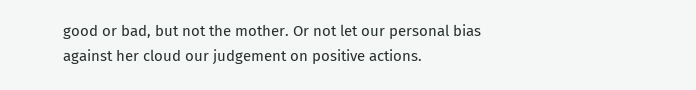good or bad, but not the mother. Or not let our personal bias against her cloud our judgement on positive actions.